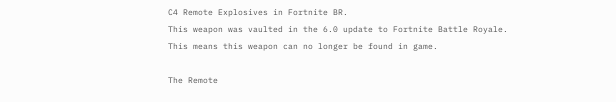C4 Remote Explosives in Fortnite BR.
This weapon was vaulted in the 6.0 update to Fortnite Battle Royale.
This means this weapon can no longer be found in game.

The Remote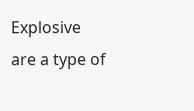Explosive are a type of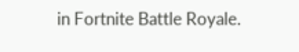in Fortnite Battle Royale.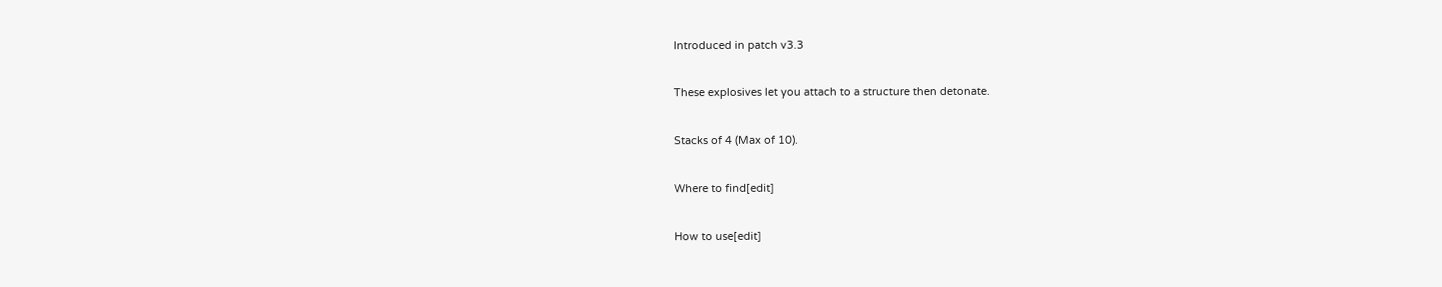Introduced in patch v3.3

These explosives let you attach to a structure then detonate.

Stacks of 4 (Max of 10).

Where to find[edit]

How to use[edit]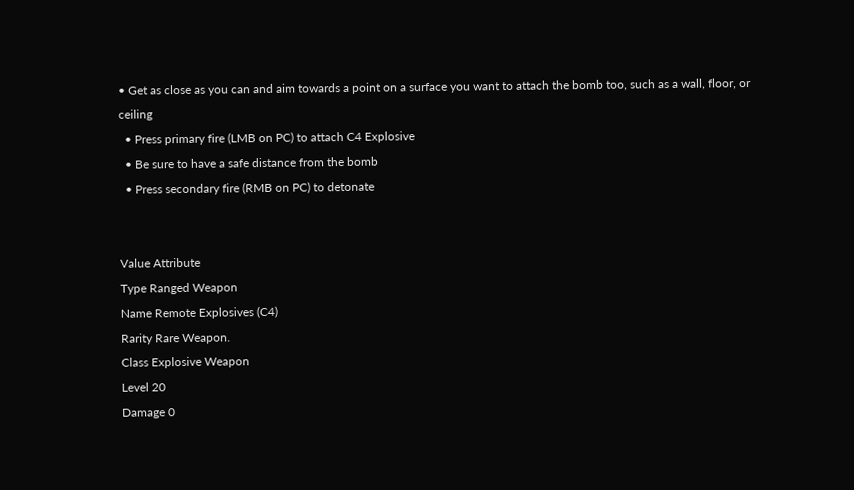• Get as close as you can and aim towards a point on a surface you want to attach the bomb too, such as a wall, floor, or ceiling
  • Press primary fire (LMB on PC) to attach C4 Explosive
  • Be sure to have a safe distance from the bomb
  • Press secondary fire (RMB on PC) to detonate


Value Attribute
Type Ranged Weapon
Name Remote Explosives (C4)
Rarity Rare Weapon.
Class Explosive Weapon
Level 20
Damage 0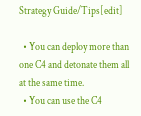Strategy Guide/Tips[edit]

  • You can deploy more than one C4 and detonate them all at the same time.
  • You can use the C4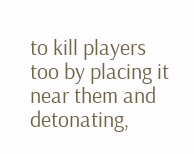to kill players too by placing it near them and detonating,